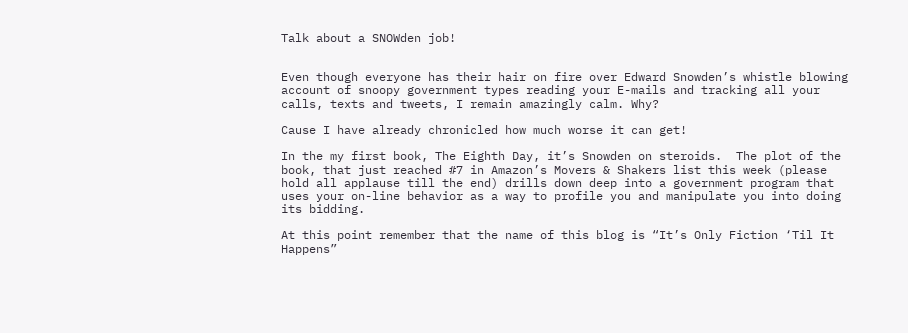Talk about a SNOWden job!


Even though everyone has their hair on fire over Edward Snowden’s whistle blowing account of snoopy government types reading your E-mails and tracking all your calls, texts and tweets, I remain amazingly calm. Why?

Cause I have already chronicled how much worse it can get!

In the my first book, The Eighth Day, it’s Snowden on steroids.  The plot of the book, that just reached #7 in Amazon’s Movers & Shakers list this week (please hold all applause till the end) drills down deep into a government program that uses your on-line behavior as a way to profile you and manipulate you into doing its bidding.

At this point remember that the name of this blog is “It’s Only Fiction ‘Til It Happens”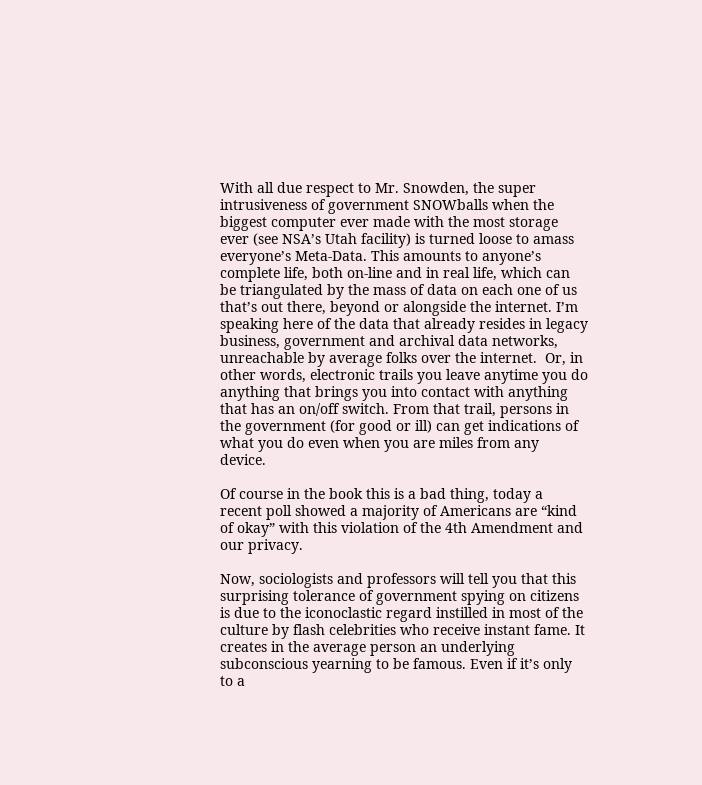With all due respect to Mr. Snowden, the super intrusiveness of government SNOWballs when the biggest computer ever made with the most storage ever (see NSA’s Utah facility) is turned loose to amass everyone’s Meta-Data. This amounts to anyone’s complete life, both on-line and in real life, which can be triangulated by the mass of data on each one of us that’s out there, beyond or alongside the internet. I’m speaking here of the data that already resides in legacy business, government and archival data networks, unreachable by average folks over the internet.  Or, in other words, electronic trails you leave anytime you do anything that brings you into contact with anything that has an on/off switch. From that trail, persons in the government (for good or ill) can get indications of what you do even when you are miles from any device.

Of course in the book this is a bad thing, today a recent poll showed a majority of Americans are “kind of okay” with this violation of the 4th Amendment and our privacy.

Now, sociologists and professors will tell you that this surprising tolerance of government spying on citizens is due to the iconoclastic regard instilled in most of the culture by flash celebrities who receive instant fame. It creates in the average person an underlying subconscious yearning to be famous. Even if it’s only to a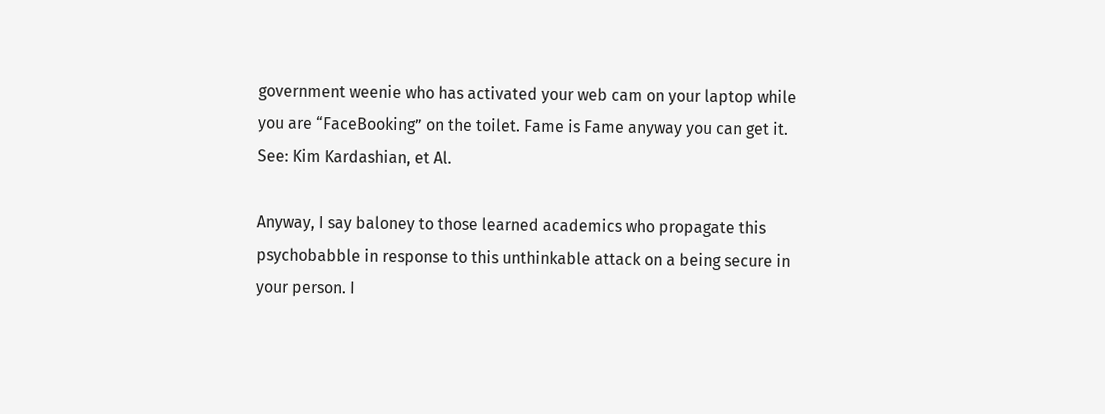government weenie who has activated your web cam on your laptop while you are “FaceBooking” on the toilet. Fame is Fame anyway you can get it. See: Kim Kardashian, et Al.

Anyway, I say baloney to those learned academics who propagate this psychobabble in response to this unthinkable attack on a being secure in your person. I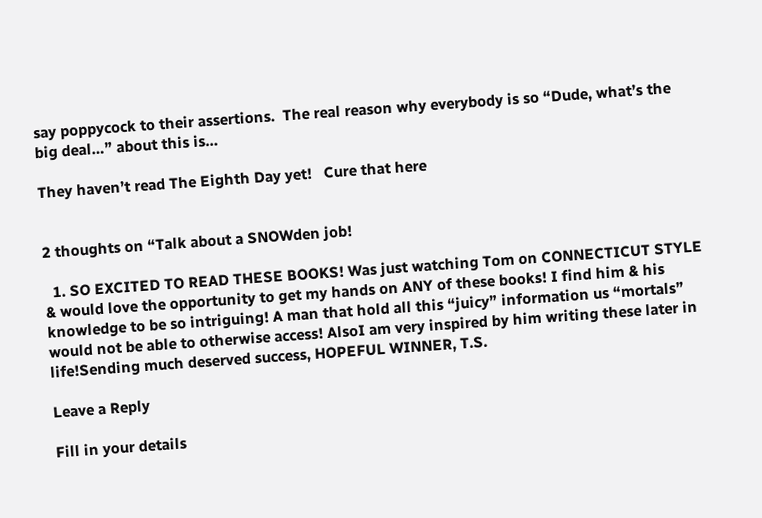say poppycock to their assertions.  The real reason why everybody is so “Dude, what’s the big deal…” about this is…

They haven’t read The Eighth Day yet!   Cure that here


2 thoughts on “Talk about a SNOWden job!

  1. SO EXCITED TO READ THESE BOOKS! Was just watching Tom on CONNECTICUT STYLE & would love the opportunity to get my hands on ANY of these books! I find him & his knowledge to be so intriguing! A man that hold all this “juicy” information us “mortals” would not be able to otherwise access! AlsoI am very inspired by him writing these later in life!Sending much deserved success, HOPEFUL WINNER, T.S.

Leave a Reply

Fill in your details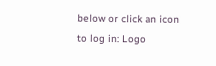below or click an icon to log in: Logo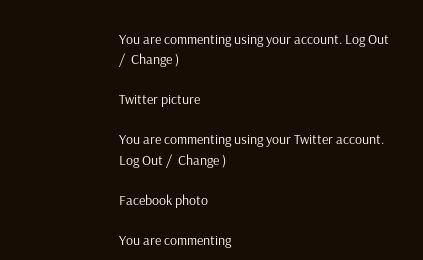You are commenting using your account. Log Out /  Change )

Twitter picture

You are commenting using your Twitter account. Log Out /  Change )

Facebook photo

You are commenting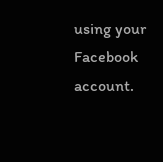using your Facebook account.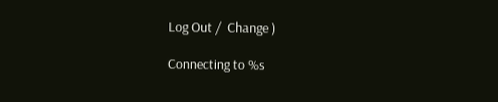Log Out /  Change )

Connecting to %s